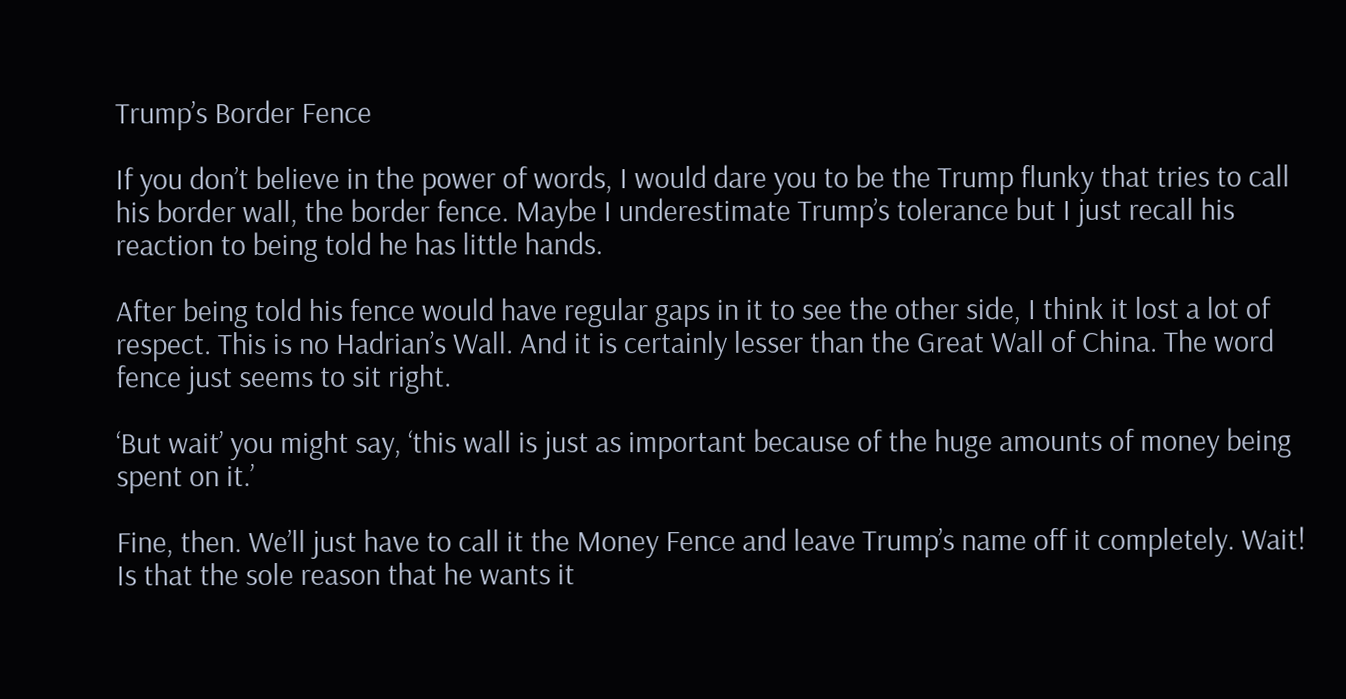Trump’s Border Fence

If you don’t believe in the power of words, I would dare you to be the Trump flunky that tries to call his border wall, the border fence. Maybe I underestimate Trump’s tolerance but I just recall his reaction to being told he has little hands.

After being told his fence would have regular gaps in it to see the other side, I think it lost a lot of respect. This is no Hadrian’s Wall. And it is certainly lesser than the Great Wall of China. The word fence just seems to sit right.

‘But wait’ you might say, ‘this wall is just as important because of the huge amounts of money being spent on it.’

Fine, then. We’ll just have to call it the Money Fence and leave Trump’s name off it completely. Wait! Is that the sole reason that he wants it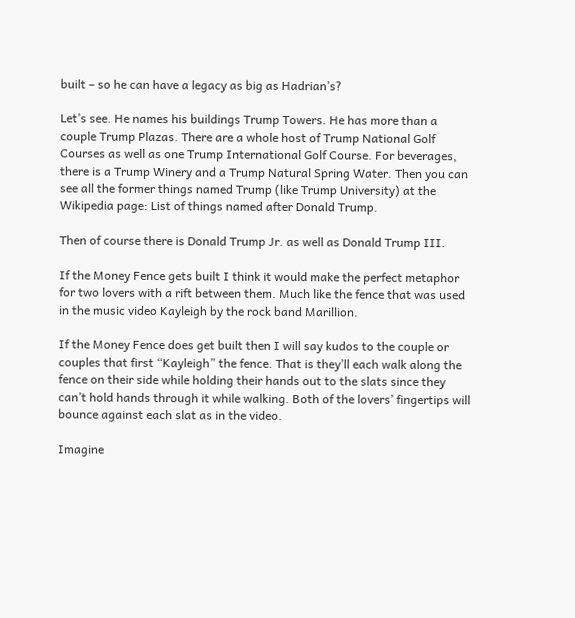built – so he can have a legacy as big as Hadrian’s?

Let’s see. He names his buildings Trump Towers. He has more than a couple Trump Plazas. There are a whole host of Trump National Golf Courses as well as one Trump International Golf Course. For beverages, there is a Trump Winery and a Trump Natural Spring Water. Then you can see all the former things named Trump (like Trump University) at the Wikipedia page: List of things named after Donald Trump.

Then of course there is Donald Trump Jr. as well as Donald Trump III.

If the Money Fence gets built I think it would make the perfect metaphor for two lovers with a rift between them. Much like the fence that was used in the music video Kayleigh by the rock band Marillion.

If the Money Fence does get built then I will say kudos to the couple or couples that first “Kayleigh” the fence. That is they’ll each walk along the fence on their side while holding their hands out to the slats since they can’t hold hands through it while walking. Both of the lovers’ fingertips will bounce against each slat as in the video.

Imagine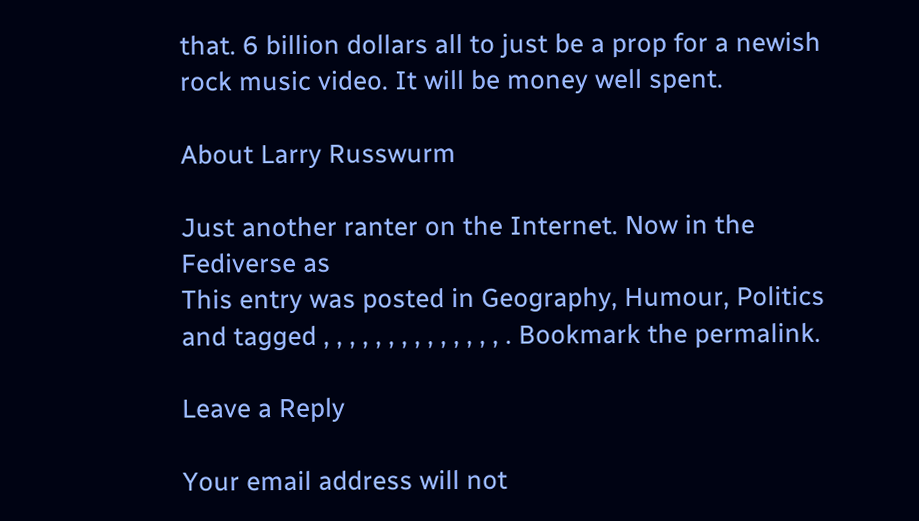that. 6 billion dollars all to just be a prop for a newish rock music video. It will be money well spent.

About Larry Russwurm

Just another ranter on the Internet. Now in the Fediverse as
This entry was posted in Geography, Humour, Politics and tagged , , , , , , , , , , , , , , . Bookmark the permalink.

Leave a Reply

Your email address will not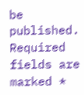be published. Required fields are marked *